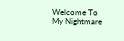Welcome To My Nightmare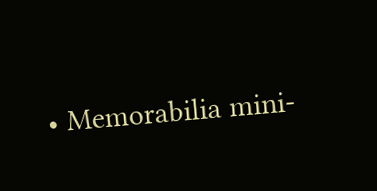• Memorabilia mini-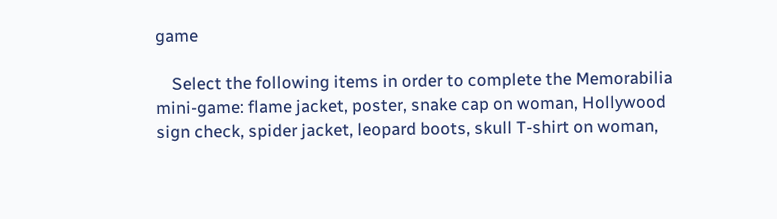game

    Select the following items in order to complete the Memorabilia mini-game: flame jacket, poster, snake cap on woman, Hollywood sign check, spider jacket, leopard boots, skull T-shirt on woman,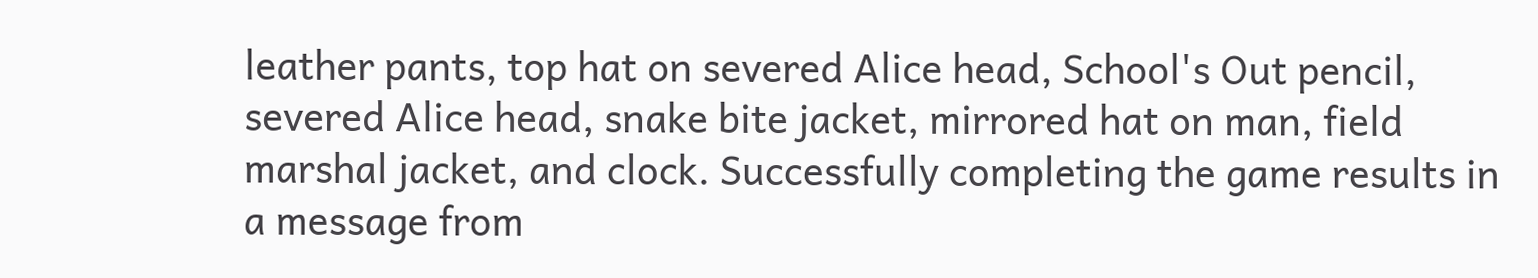leather pants, top hat on severed Alice head, School's Out pencil, severed Alice head, snake bite jacket, mirrored hat on man, field marshal jacket, and clock. Successfully completing the game results in a message from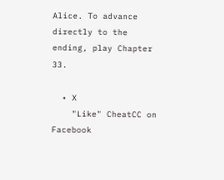Alice. To advance directly to the ending, play Chapter 33.

  • X
    "Like" CheatCC on Facebook